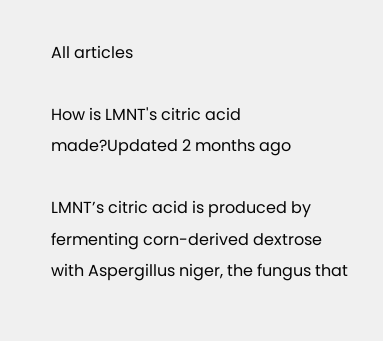All articles

How is LMNT's citric acid made?Updated 2 months ago

LMNT’s citric acid is produced by fermenting corn-derived dextrose with Aspergillus niger, the fungus that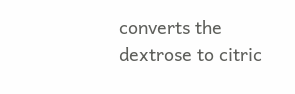converts the dextrose to citric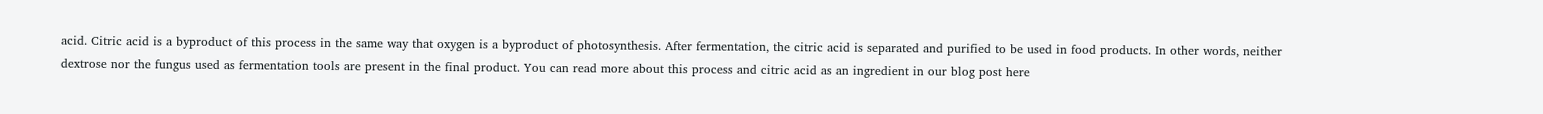acid. Citric acid is a byproduct of this process in the same way that oxygen is a byproduct of photosynthesis. After fermentation, the citric acid is separated and purified to be used in food products. In other words, neither dextrose nor the fungus used as fermentation tools are present in the final product. You can read more about this process and citric acid as an ingredient in our blog post here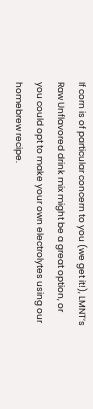If corn is of particular concern to you (we get it!), LMNT’s Raw Unflavored drink mix might be a great option, or you could opt to make your own electrolytes using our homebrew recipe.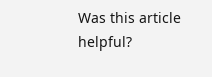Was this article helpful?